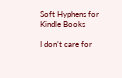Soft Hyphens for Kindle Books

I don’t care for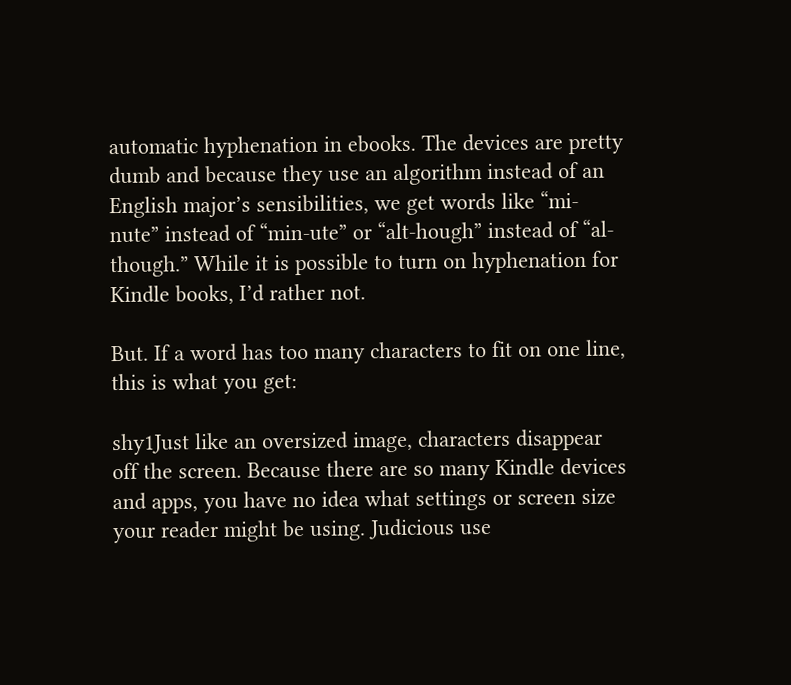automatic hyphenation in ebooks. The devices are pretty dumb and because they use an algorithm instead of an English major’s sensibilities, we get words like “mi- nute” instead of “min-ute” or “alt-hough” instead of “al-though.” While it is possible to turn on hyphenation for Kindle books, I’d rather not.

But. If a word has too many characters to fit on one line, this is what you get:

shy1Just like an oversized image, characters disappear off the screen. Because there are so many Kindle devices and apps, you have no idea what settings or screen size your reader might be using. Judicious use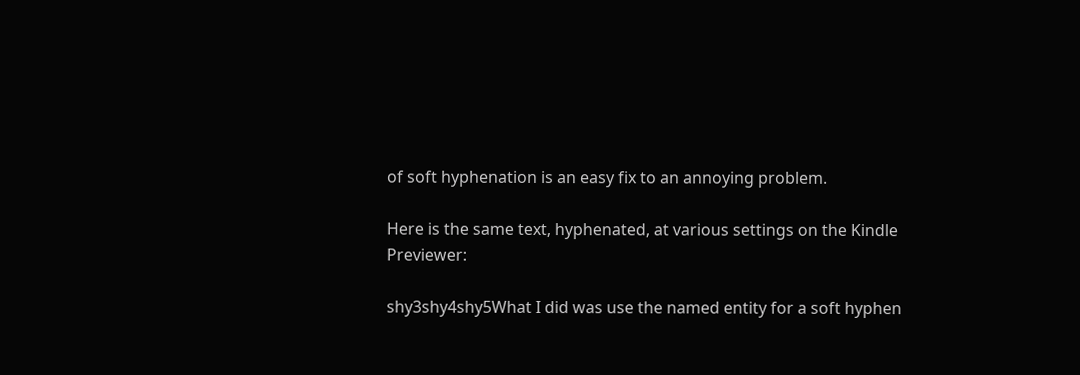of soft hyphenation is an easy fix to an annoying problem.

Here is the same text, hyphenated, at various settings on the Kindle Previewer:

shy3shy4shy5What I did was use the named entity for a soft hyphen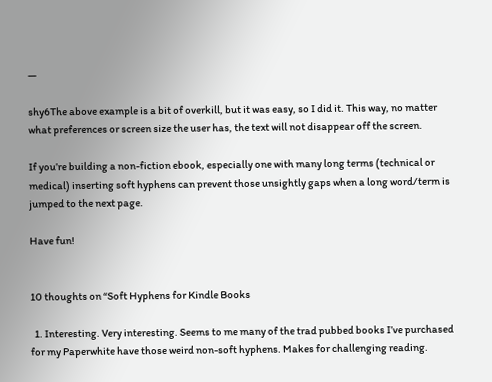—

shy6The above example is a bit of overkill, but it was easy, so I did it. This way, no matter what preferences or screen size the user has, the text will not disappear off the screen.

If you’re building a non-fiction ebook, especially one with many long terms (technical or medical) inserting soft hyphens can prevent those unsightly gaps when a long word/term is jumped to the next page.

Have fun!


10 thoughts on “Soft Hyphens for Kindle Books

  1. Interesting. Very interesting. Seems to me many of the trad pubbed books I’ve purchased for my Paperwhite have those weird non-soft hyphens. Makes for challenging reading.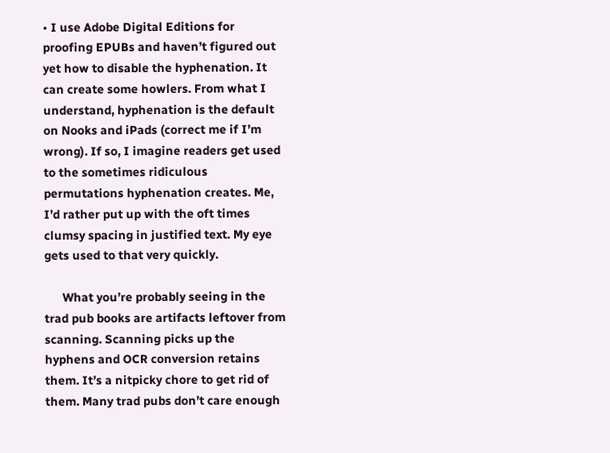• I use Adobe Digital Editions for proofing EPUBs and haven’t figured out yet how to disable the hyphenation. It can create some howlers. From what I understand, hyphenation is the default on Nooks and iPads (correct me if I’m wrong). If so, I imagine readers get used to the sometimes ridiculous permutations hyphenation creates. Me, I’d rather put up with the oft times clumsy spacing in justified text. My eye gets used to that very quickly.

      What you’re probably seeing in the trad pub books are artifacts leftover from scanning. Scanning picks up the hyphens and OCR conversion retains them. It’s a nitpicky chore to get rid of them. Many trad pubs don’t care enough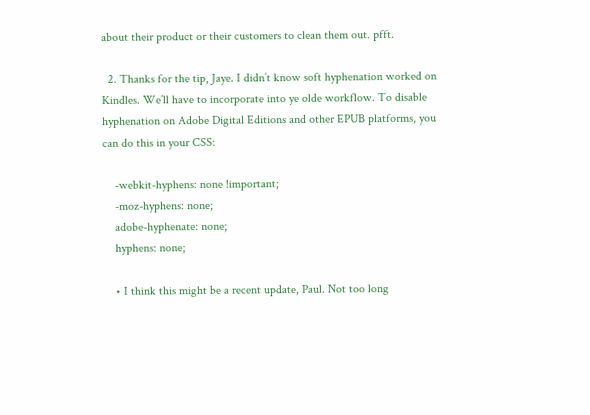about their product or their customers to clean them out. pfft.

  2. Thanks for the tip, Jaye. I didn’t know soft hyphenation worked on Kindles. We’ll have to incorporate into ye olde workflow. To disable hyphenation on Adobe Digital Editions and other EPUB platforms, you can do this in your CSS:

    -webkit-hyphens: none !important;
    -moz-hyphens: none;
    adobe-hyphenate: none;
    hyphens: none;

    • I think this might be a recent update, Paul. Not too long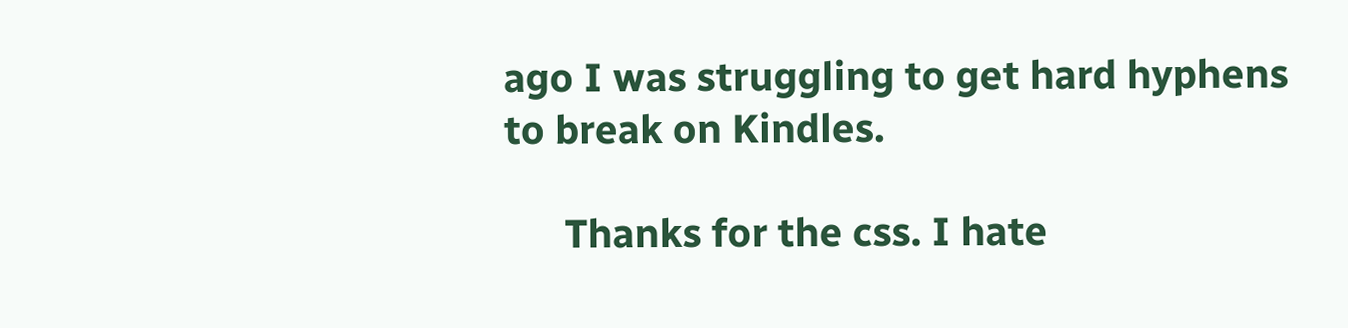ago I was struggling to get hard hyphens to break on Kindles.

      Thanks for the css. I hate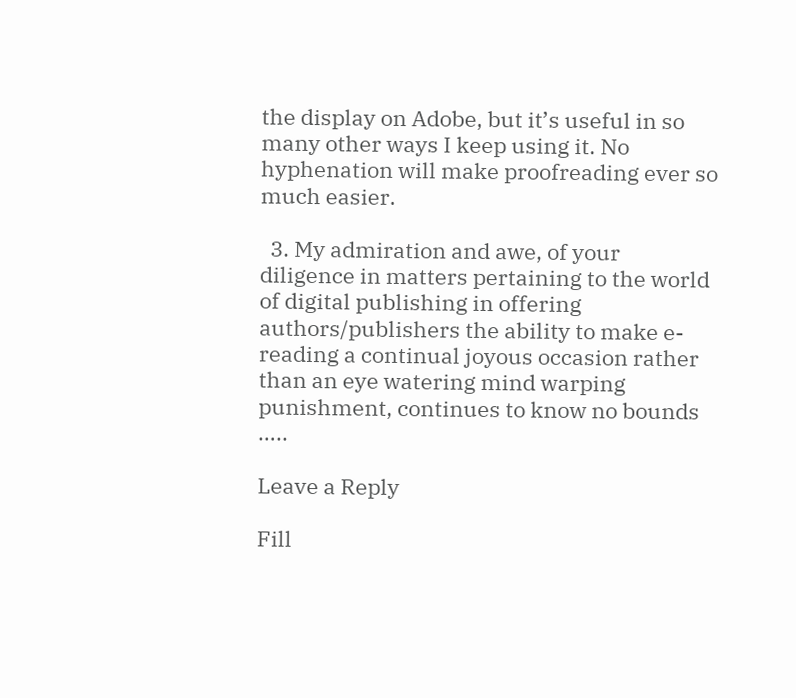the display on Adobe, but it’s useful in so many other ways I keep using it. No hyphenation will make proofreading ever so much easier.

  3. My admiration and awe, of your diligence in matters pertaining to the world of digital publishing in offering authors/publishers the ability to make e-reading a continual joyous occasion rather than an eye watering mind warping punishment, continues to know no bounds …..

Leave a Reply

Fill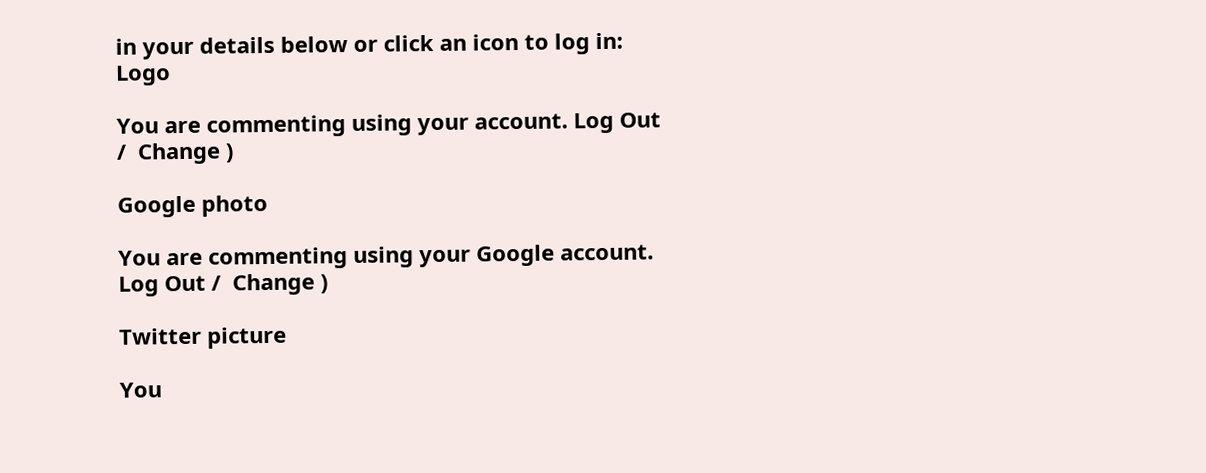in your details below or click an icon to log in: Logo

You are commenting using your account. Log Out /  Change )

Google photo

You are commenting using your Google account. Log Out /  Change )

Twitter picture

You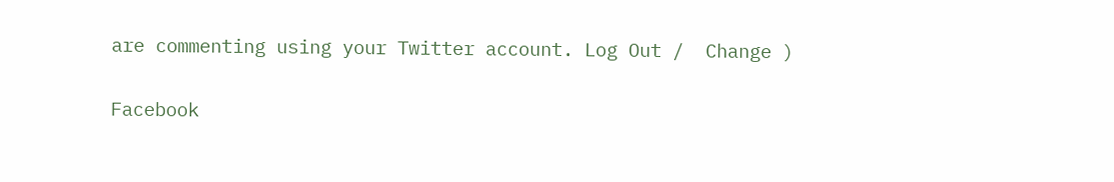are commenting using your Twitter account. Log Out /  Change )

Facebook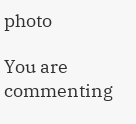photo

You are commenting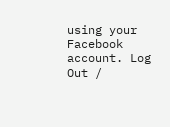using your Facebook account. Log Out /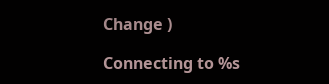Change )

Connecting to %s